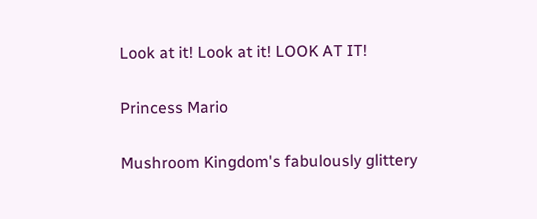Look at it! Look at it! LOOK AT IT!

Princess Mario

Mushroom Kingdom's fabulously glittery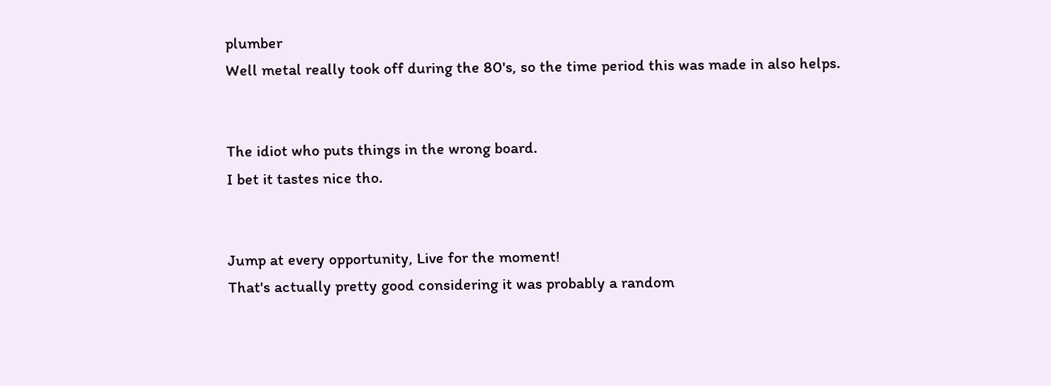plumber
Well metal really took off during the 80's, so the time period this was made in also helps.


The idiot who puts things in the wrong board.
I bet it tastes nice tho.


Jump at every opportunity, Live for the moment!
That's actually pretty good considering it was probably a random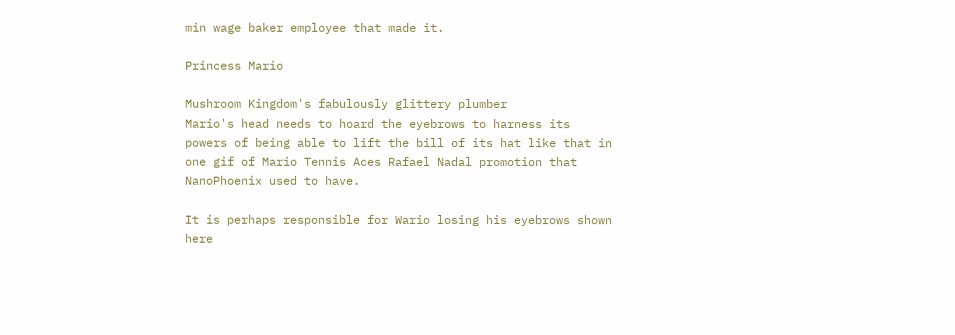min wage baker employee that made it.

Princess Mario

Mushroom Kingdom's fabulously glittery plumber
Mario's head needs to hoard the eyebrows to harness its powers of being able to lift the bill of its hat like that in one gif of Mario Tennis Aces Rafael Nadal promotion that NanoPhoenix used to have.

It is perhaps responsible for Wario losing his eyebrows shown here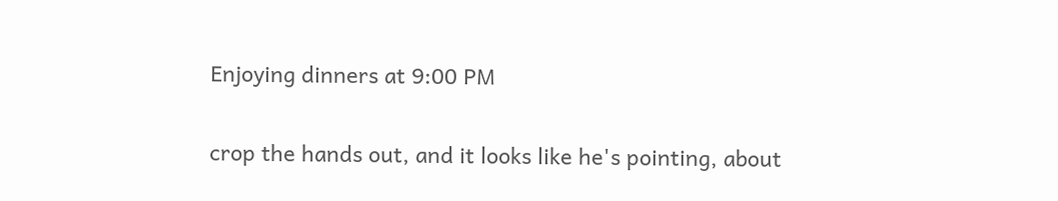Enjoying dinners at 9:00 PM

crop the hands out, and it looks like he's pointing, about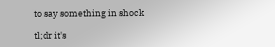to say something in shock

tl;dr it's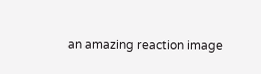an amazing reaction image